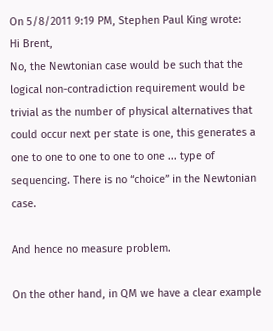On 5/8/2011 9:19 PM, Stephen Paul King wrote:
Hi Brent,
No, the Newtonian case would be such that the logical non-contradiction requirement would be trivial as the number of physical alternatives that could occur next per state is one, this generates a one to one to one to one to one ... type of sequencing. There is no “choice” in the Newtonian case.

And hence no measure problem.

On the other hand, in QM we have a clear example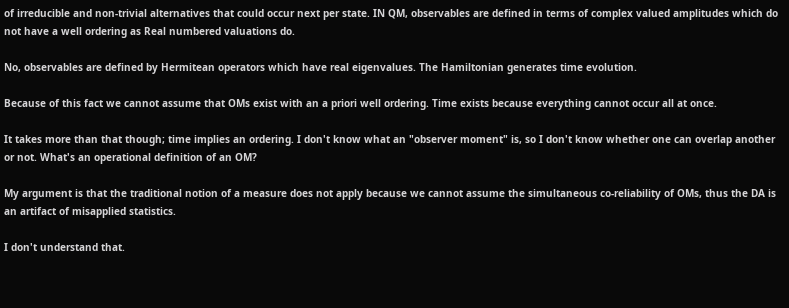of irreducible and non-trivial alternatives that could occur next per state. IN QM, observables are defined in terms of complex valued amplitudes which do not have a well ordering as Real numbered valuations do.

No, observables are defined by Hermitean operators which have real eigenvalues. The Hamiltonian generates time evolution.

Because of this fact we cannot assume that OMs exist with an a priori well ordering. Time exists because everything cannot occur all at once.

It takes more than that though; time implies an ordering. I don't know what an "observer moment" is, so I don't know whether one can overlap another or not. What's an operational definition of an OM?

My argument is that the traditional notion of a measure does not apply because we cannot assume the simultaneous co-reliability of OMs, thus the DA is an artifact of misapplied statistics.

I don't understand that.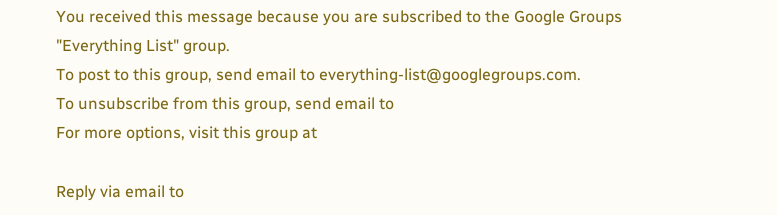You received this message because you are subscribed to the Google Groups
"Everything List" group.
To post to this group, send email to everything-list@googlegroups.com.
To unsubscribe from this group, send email to
For more options, visit this group at

Reply via email to